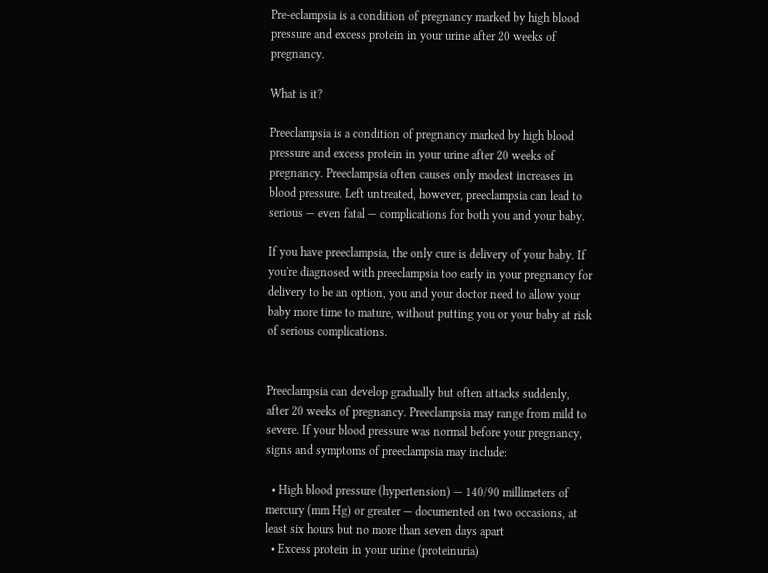Pre-eclampsia is a condition of pregnancy marked by high blood pressure and excess protein in your urine after 20 weeks of pregnancy.

What is it?

Preeclampsia is a condition of pregnancy marked by high blood pressure and excess protein in your urine after 20 weeks of pregnancy. Preeclampsia often causes only modest increases in blood pressure. Left untreated, however, preeclampsia can lead to serious — even fatal — complications for both you and your baby.

If you have preeclampsia, the only cure is delivery of your baby. If you're diagnosed with preeclampsia too early in your pregnancy for delivery to be an option, you and your doctor need to allow your baby more time to mature, without putting you or your baby at risk of serious complications.


Preeclampsia can develop gradually but often attacks suddenly, after 20 weeks of pregnancy. Preeclampsia may range from mild to severe. If your blood pressure was normal before your pregnancy, signs and symptoms of preeclampsia may include:

  • High blood pressure (hypertension) — 140/90 millimeters of mercury (mm Hg) or greater — documented on two occasions, at least six hours but no more than seven days apart
  • Excess protein in your urine (proteinuria)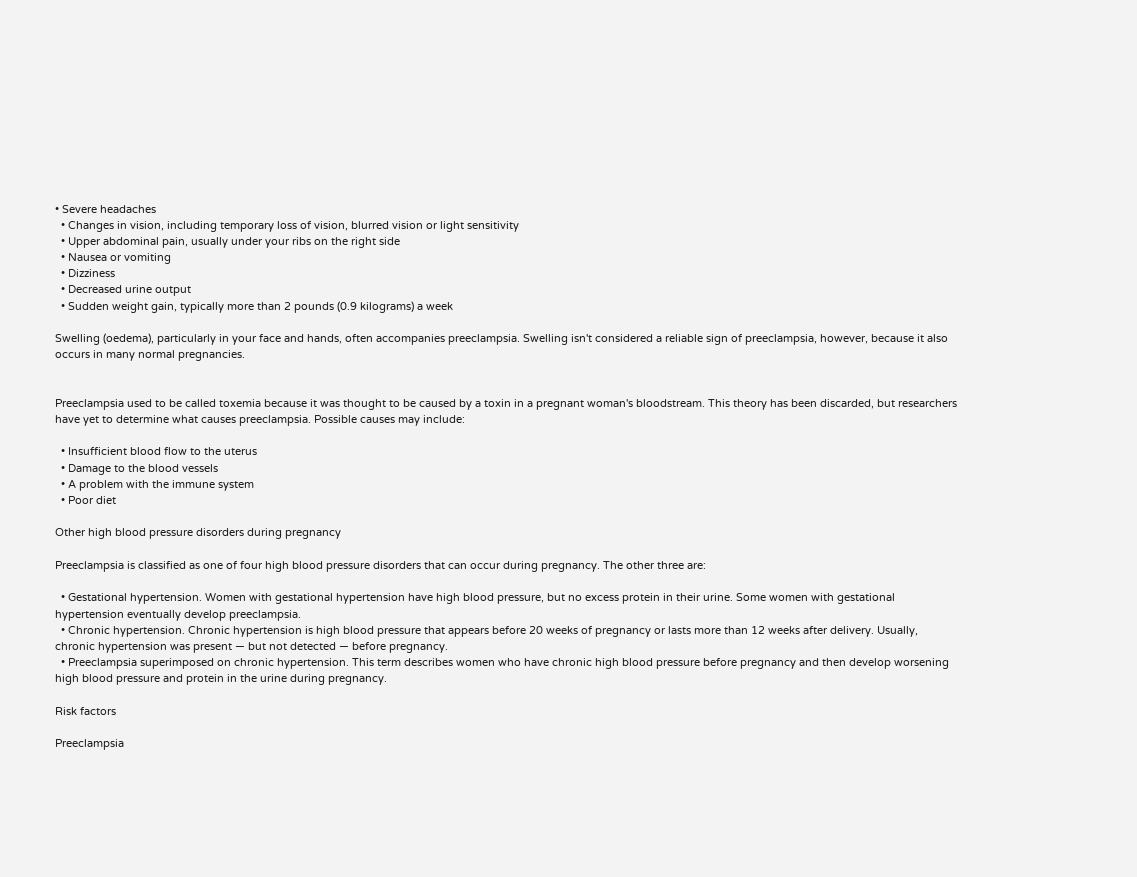• Severe headaches
  • Changes in vision, including temporary loss of vision, blurred vision or light sensitivity
  • Upper abdominal pain, usually under your ribs on the right side
  • Nausea or vomiting
  • Dizziness
  • Decreased urine output
  • Sudden weight gain, typically more than 2 pounds (0.9 kilograms) a week

Swelling (oedema), particularly in your face and hands, often accompanies preeclampsia. Swelling isn't considered a reliable sign of preeclampsia, however, because it also occurs in many normal pregnancies.


Preeclampsia used to be called toxemia because it was thought to be caused by a toxin in a pregnant woman's bloodstream. This theory has been discarded, but researchers have yet to determine what causes preeclampsia. Possible causes may include:

  • Insufficient blood flow to the uterus
  • Damage to the blood vessels
  • A problem with the immune system
  • Poor diet

Other high blood pressure disorders during pregnancy

Preeclampsia is classified as one of four high blood pressure disorders that can occur during pregnancy. The other three are:

  • Gestational hypertension. Women with gestational hypertension have high blood pressure, but no excess protein in their urine. Some women with gestational hypertension eventually develop preeclampsia.
  • Chronic hypertension. Chronic hypertension is high blood pressure that appears before 20 weeks of pregnancy or lasts more than 12 weeks after delivery. Usually, chronic hypertension was present — but not detected — before pregnancy.
  • Preeclampsia superimposed on chronic hypertension. This term describes women who have chronic high blood pressure before pregnancy and then develop worsening high blood pressure and protein in the urine during pregnancy.

Risk factors

Preeclampsia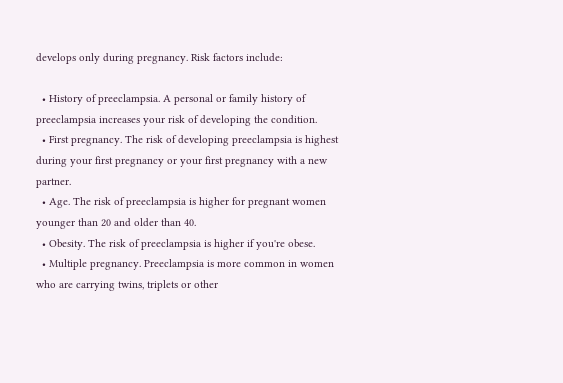develops only during pregnancy. Risk factors include:

  • History of preeclampsia. A personal or family history of preeclampsia increases your risk of developing the condition.
  • First pregnancy. The risk of developing preeclampsia is highest during your first pregnancy or your first pregnancy with a new partner.
  • Age. The risk of preeclampsia is higher for pregnant women younger than 20 and older than 40.
  • Obesity. The risk of preeclampsia is higher if you're obese.
  • Multiple pregnancy. Preeclampsia is more common in women who are carrying twins, triplets or other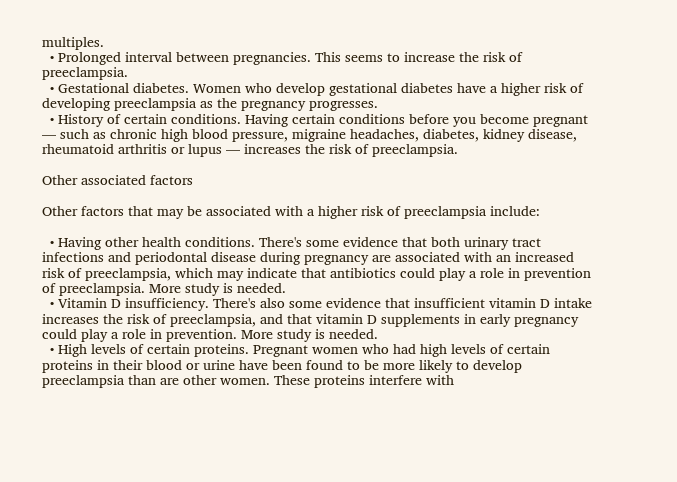multiples.
  • Prolonged interval between pregnancies. This seems to increase the risk of preeclampsia.
  • Gestational diabetes. Women who develop gestational diabetes have a higher risk of developing preeclampsia as the pregnancy progresses.
  • History of certain conditions. Having certain conditions before you become pregnant — such as chronic high blood pressure, migraine headaches, diabetes, kidney disease, rheumatoid arthritis or lupus — increases the risk of preeclampsia.

Other associated factors

Other factors that may be associated with a higher risk of preeclampsia include:

  • Having other health conditions. There's some evidence that both urinary tract infections and periodontal disease during pregnancy are associated with an increased risk of preeclampsia, which may indicate that antibiotics could play a role in prevention of preeclampsia. More study is needed.
  • Vitamin D insufficiency. There's also some evidence that insufficient vitamin D intake increases the risk of preeclampsia, and that vitamin D supplements in early pregnancy could play a role in prevention. More study is needed.
  • High levels of certain proteins. Pregnant women who had high levels of certain proteins in their blood or urine have been found to be more likely to develop preeclampsia than are other women. These proteins interfere with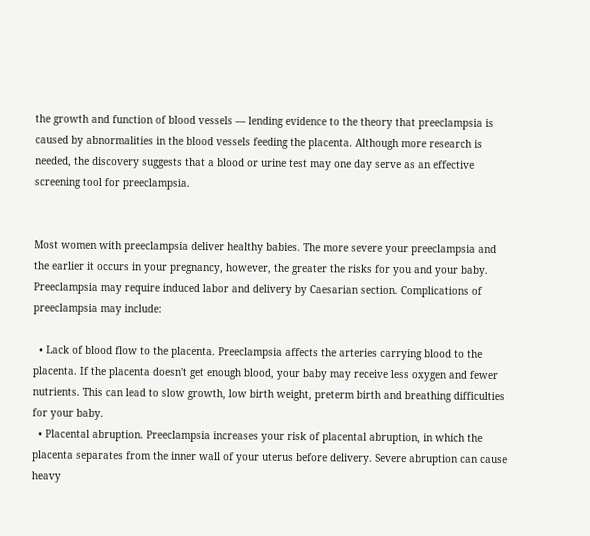the growth and function of blood vessels — lending evidence to the theory that preeclampsia is caused by abnormalities in the blood vessels feeding the placenta. Although more research is needed, the discovery suggests that a blood or urine test may one day serve as an effective screening tool for preeclampsia.


Most women with preeclampsia deliver healthy babies. The more severe your preeclampsia and the earlier it occurs in your pregnancy, however, the greater the risks for you and your baby. Preeclampsia may require induced labor and delivery by Caesarian section. Complications of preeclampsia may include:

  • Lack of blood flow to the placenta. Preeclampsia affects the arteries carrying blood to the placenta. If the placenta doesn't get enough blood, your baby may receive less oxygen and fewer nutrients. This can lead to slow growth, low birth weight, preterm birth and breathing difficulties for your baby.
  • Placental abruption. Preeclampsia increases your risk of placental abruption, in which the placenta separates from the inner wall of your uterus before delivery. Severe abruption can cause heavy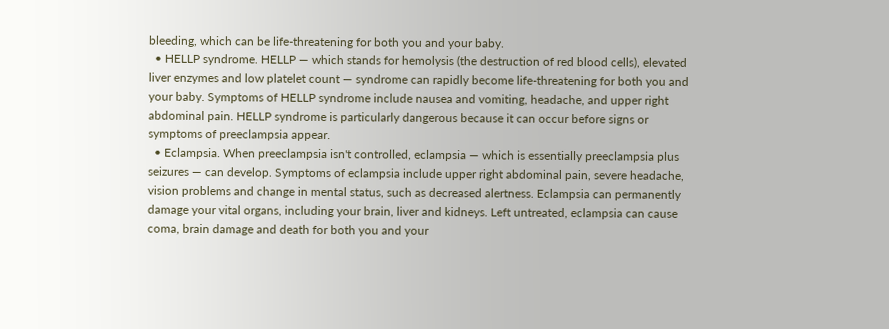bleeding, which can be life-threatening for both you and your baby.
  • HELLP syndrome. HELLP — which stands for hemolysis (the destruction of red blood cells), elevated liver enzymes and low platelet count — syndrome can rapidly become life-threatening for both you and your baby. Symptoms of HELLP syndrome include nausea and vomiting, headache, and upper right abdominal pain. HELLP syndrome is particularly dangerous because it can occur before signs or symptoms of preeclampsia appear.
  • Eclampsia. When preeclampsia isn't controlled, eclampsia — which is essentially preeclampsia plus seizures — can develop. Symptoms of eclampsia include upper right abdominal pain, severe headache, vision problems and change in mental status, such as decreased alertness. Eclampsia can permanently damage your vital organs, including your brain, liver and kidneys. Left untreated, eclampsia can cause coma, brain damage and death for both you and your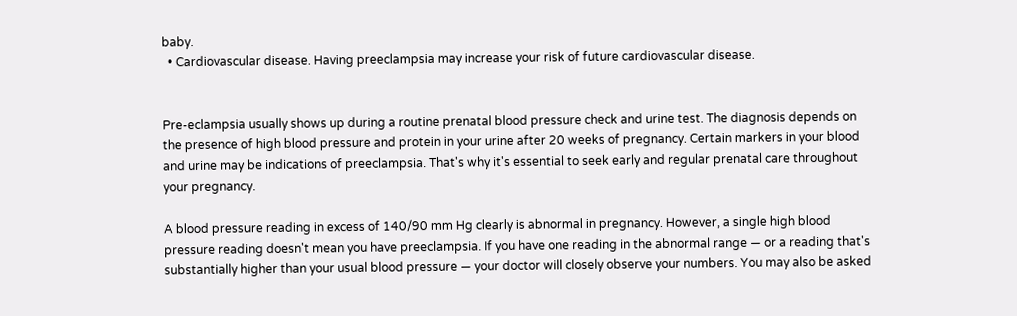baby.
  • Cardiovascular disease. Having preeclampsia may increase your risk of future cardiovascular disease.


Pre-eclampsia usually shows up during a routine prenatal blood pressure check and urine test. The diagnosis depends on the presence of high blood pressure and protein in your urine after 20 weeks of pregnancy. Certain markers in your blood and urine may be indications of preeclampsia. That's why it's essential to seek early and regular prenatal care throughout your pregnancy.

A blood pressure reading in excess of 140/90 mm Hg clearly is abnormal in pregnancy. However, a single high blood pressure reading doesn't mean you have preeclampsia. If you have one reading in the abnormal range — or a reading that's substantially higher than your usual blood pressure — your doctor will closely observe your numbers. You may also be asked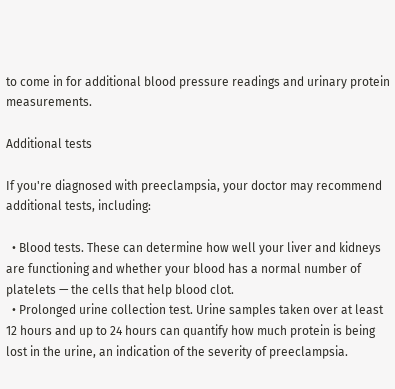to come in for additional blood pressure readings and urinary protein measurements.

Additional tests

If you're diagnosed with preeclampsia, your doctor may recommend additional tests, including:

  • Blood tests. These can determine how well your liver and kidneys are functioning and whether your blood has a normal number of platelets — the cells that help blood clot.
  • Prolonged urine collection test. Urine samples taken over at least 12 hours and up to 24 hours can quantify how much protein is being lost in the urine, an indication of the severity of preeclampsia.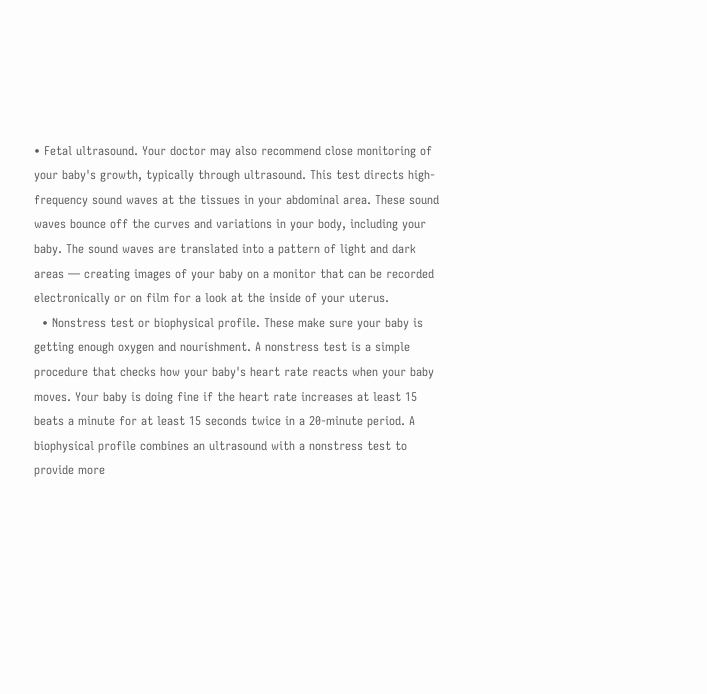• Fetal ultrasound. Your doctor may also recommend close monitoring of your baby's growth, typically through ultrasound. This test directs high-frequency sound waves at the tissues in your abdominal area. These sound waves bounce off the curves and variations in your body, including your baby. The sound waves are translated into a pattern of light and dark areas — creating images of your baby on a monitor that can be recorded electronically or on film for a look at the inside of your uterus.
  • Nonstress test or biophysical profile. These make sure your baby is getting enough oxygen and nourishment. A nonstress test is a simple procedure that checks how your baby's heart rate reacts when your baby moves. Your baby is doing fine if the heart rate increases at least 15 beats a minute for at least 15 seconds twice in a 20-minute period. A biophysical profile combines an ultrasound with a nonstress test to provide more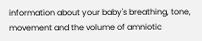information about your baby's breathing, tone, movement and the volume of amniotic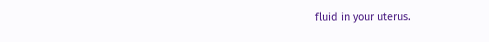fluid in your uterus.